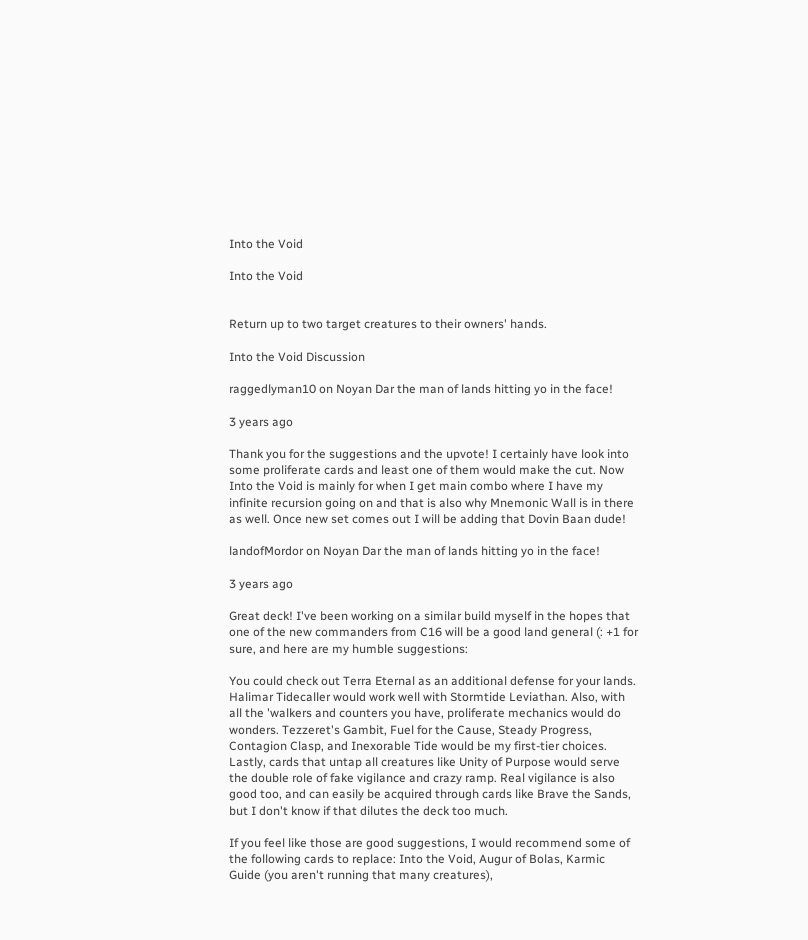Into the Void

Into the Void


Return up to two target creatures to their owners' hands.

Into the Void Discussion

raggedlyman10 on Noyan Dar the man of lands hitting yo in the face!

3 years ago

Thank you for the suggestions and the upvote! I certainly have look into some proliferate cards and least one of them would make the cut. Now Into the Void is mainly for when I get main combo where I have my infinite recursion going on and that is also why Mnemonic Wall is in there as well. Once new set comes out I will be adding that Dovin Baan dude!

landofMordor on Noyan Dar the man of lands hitting yo in the face!

3 years ago

Great deck! I've been working on a similar build myself in the hopes that one of the new commanders from C16 will be a good land general (: +1 for sure, and here are my humble suggestions:

You could check out Terra Eternal as an additional defense for your lands. Halimar Tidecaller would work well with Stormtide Leviathan. Also, with all the 'walkers and counters you have, proliferate mechanics would do wonders. Tezzeret's Gambit, Fuel for the Cause, Steady Progress, Contagion Clasp, and Inexorable Tide would be my first-tier choices. Lastly, cards that untap all creatures like Unity of Purpose would serve the double role of fake vigilance and crazy ramp. Real vigilance is also good too, and can easily be acquired through cards like Brave the Sands, but I don't know if that dilutes the deck too much.

If you feel like those are good suggestions, I would recommend some of the following cards to replace: Into the Void, Augur of Bolas, Karmic Guide (you aren't running that many creatures),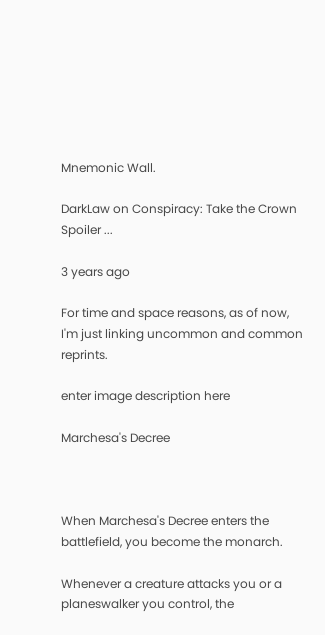Mnemonic Wall.

DarkLaw on Conspiracy: Take the Crown Spoiler ...

3 years ago

For time and space reasons, as of now, I'm just linking uncommon and common reprints.

enter image description here

Marchesa's Decree



When Marchesa's Decree enters the battlefield, you become the monarch.

Whenever a creature attacks you or a planeswalker you control, the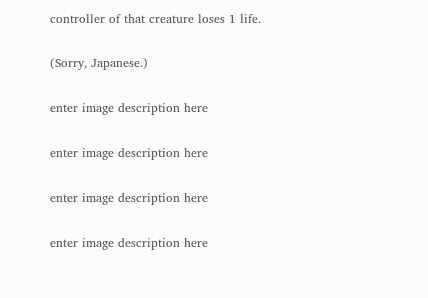controller of that creature loses 1 life.

(Sorry, Japanese.)

enter image description here

enter image description here

enter image description here

enter image description here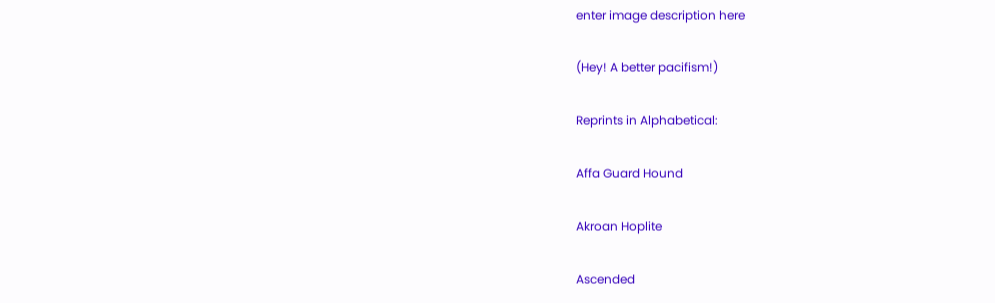enter image description here

(Hey! A better pacifism!)

Reprints in Alphabetical:

Affa Guard Hound

Akroan Hoplite

Ascended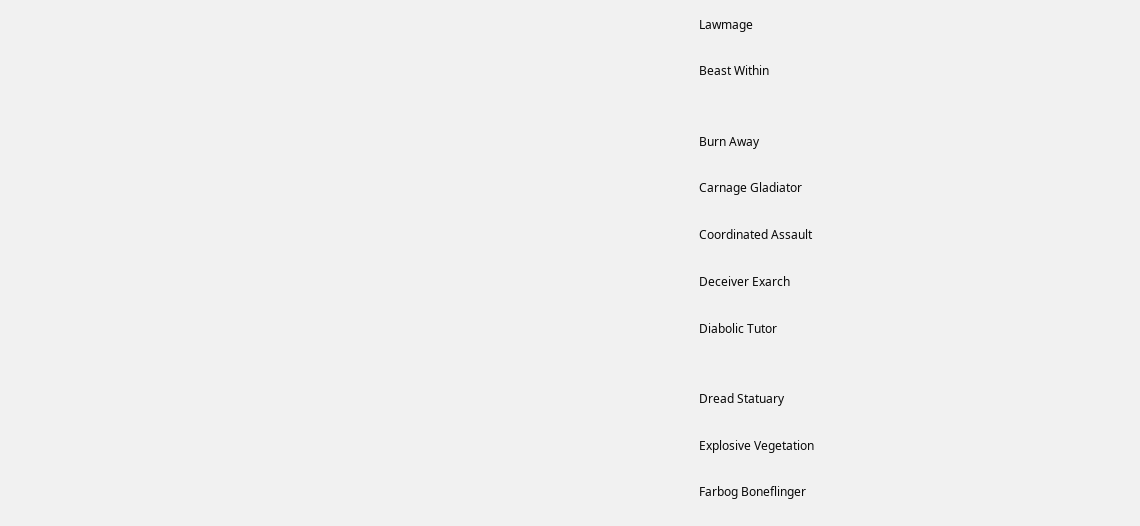Lawmage

Beast Within


Burn Away

Carnage Gladiator

Coordinated Assault

Deceiver Exarch

Diabolic Tutor


Dread Statuary

Explosive Vegetation

Farbog Boneflinger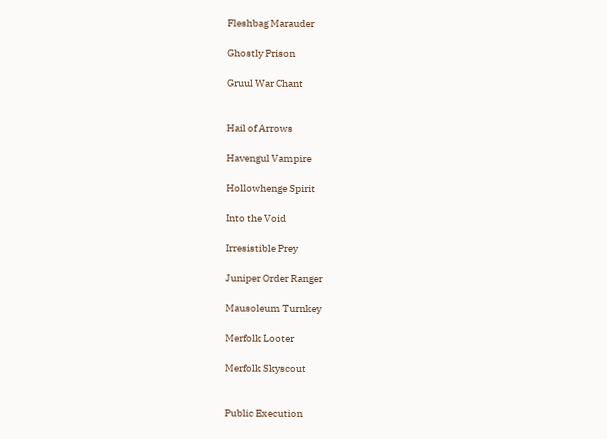Fleshbag Marauder

Ghostly Prison

Gruul War Chant


Hail of Arrows

Havengul Vampire

Hollowhenge Spirit

Into the Void

Irresistible Prey

Juniper Order Ranger

Mausoleum Turnkey

Merfolk Looter

Merfolk Skyscout


Public Execution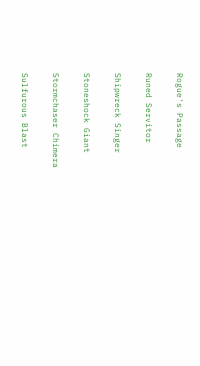Rogue's Passage

Runed Servitor

Shipwreck Singer

Stoneshock Giant

Stormchaser Chimera

Sulfurous Blast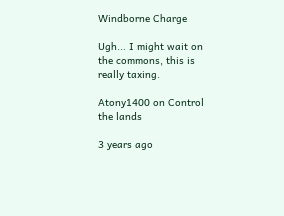Windborne Charge

Ugh... I might wait on the commons, this is really taxing.

Atony1400 on Control the lands

3 years ago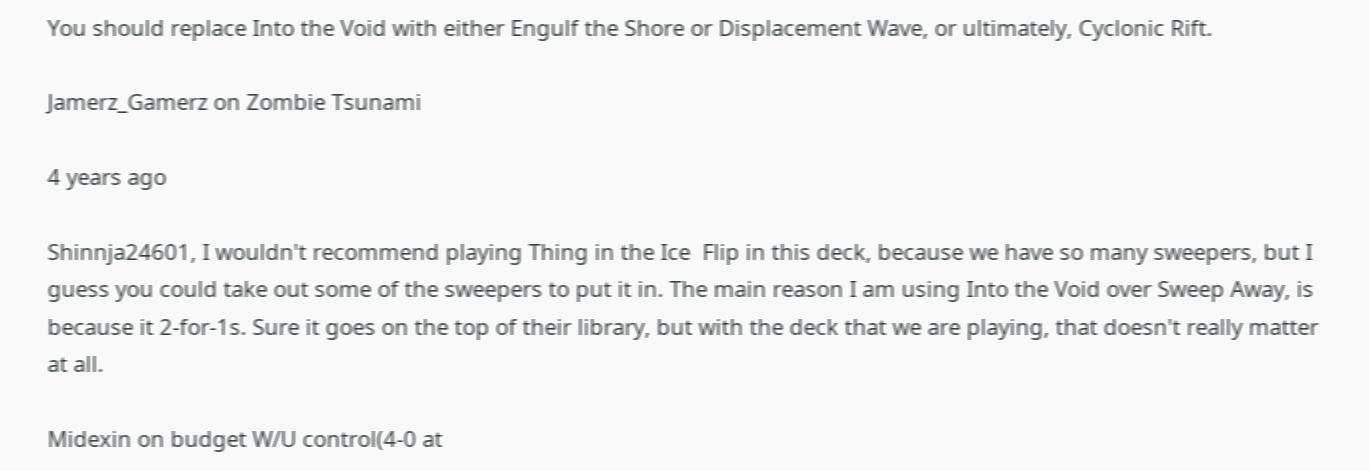You should replace Into the Void with either Engulf the Shore or Displacement Wave, or ultimately, Cyclonic Rift.

Jamerz_Gamerz on Zombie Tsunami

4 years ago

Shinnja24601, I wouldn't recommend playing Thing in the Ice  Flip in this deck, because we have so many sweepers, but I guess you could take out some of the sweepers to put it in. The main reason I am using Into the Void over Sweep Away, is because it 2-for-1s. Sure it goes on the top of their library, but with the deck that we are playing, that doesn't really matter at all.

Midexin on budget W/U control(4-0 at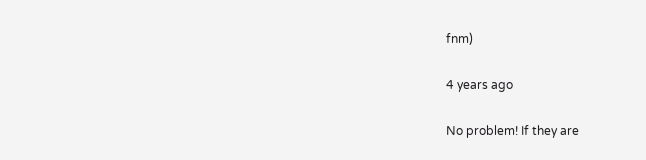fnm)

4 years ago

No problem! If they are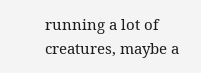running a lot of creatures, maybe a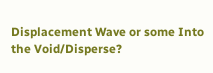Displacement Wave or some Into the Void/Disperse?